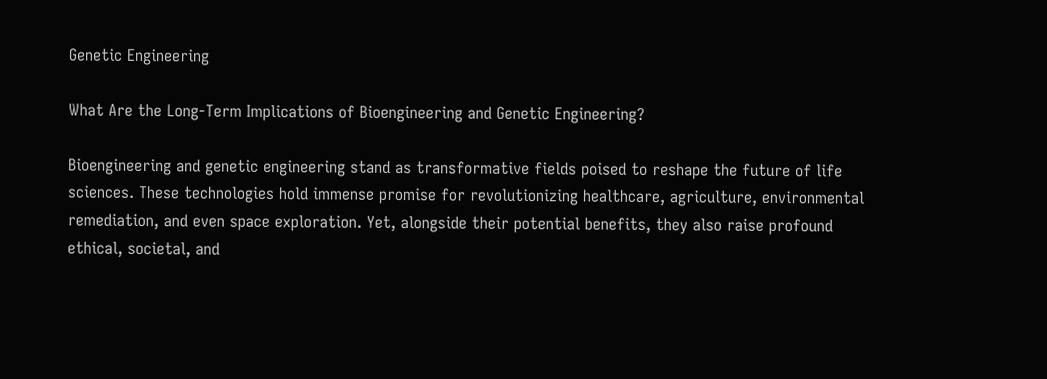Genetic Engineering

What Are the Long-Term Implications of Bioengineering and Genetic Engineering?

Bioengineering and genetic engineering stand as transformative fields poised to reshape the future of life sciences. These technologies hold immense promise for revolutionizing healthcare, agriculture, environmental remediation, and even space exploration. Yet, alongside their potential benefits, they also raise profound ethical, societal, and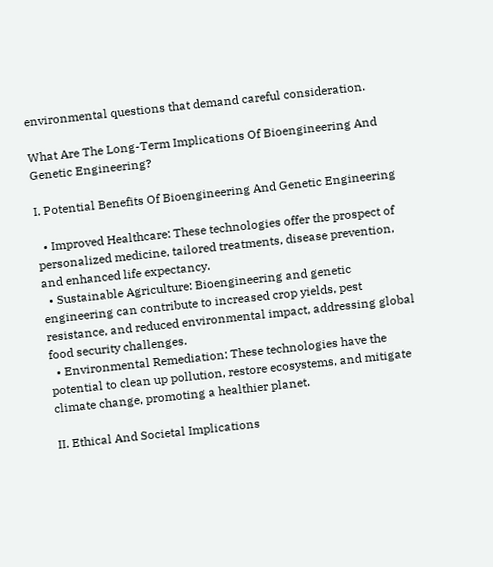environmental questions that demand careful consideration.

What Are The Long-Term Implications Of Bioengineering And Genetic Engineering?

I. Potential Benefits Of Bioengineering And Genetic Engineering

  • Improved Healthcare: These technologies offer the prospect of personalized medicine, tailored treatments, disease prevention, and enhanced life expectancy.
  • Sustainable Agriculture: Bioengineering and genetic engineering can contribute to increased crop yields, pest resistance, and reduced environmental impact, addressing global food security challenges.
  • Environmental Remediation: These technologies have the potential to clean up pollution, restore ecosystems, and mitigate climate change, promoting a healthier planet.

II. Ethical And Societal Implications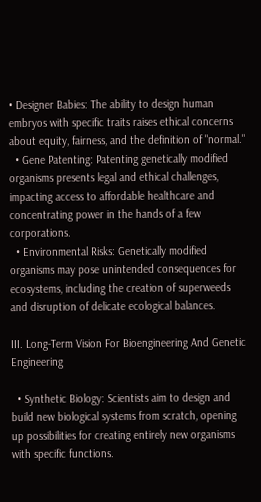• Designer Babies: The ability to design human embryos with specific traits raises ethical concerns about equity, fairness, and the definition of "normal."
  • Gene Patenting: Patenting genetically modified organisms presents legal and ethical challenges, impacting access to affordable healthcare and concentrating power in the hands of a few corporations.
  • Environmental Risks: Genetically modified organisms may pose unintended consequences for ecosystems, including the creation of superweeds and disruption of delicate ecological balances.

III. Long-Term Vision For Bioengineering And Genetic Engineering

  • Synthetic Biology: Scientists aim to design and build new biological systems from scratch, opening up possibilities for creating entirely new organisms with specific functions.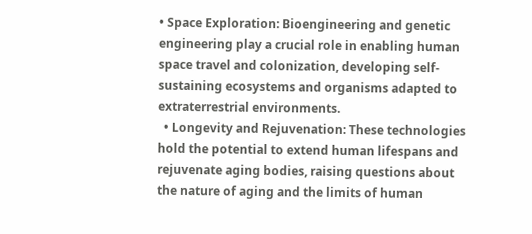• Space Exploration: Bioengineering and genetic engineering play a crucial role in enabling human space travel and colonization, developing self-sustaining ecosystems and organisms adapted to extraterrestrial environments.
  • Longevity and Rejuvenation: These technologies hold the potential to extend human lifespans and rejuvenate aging bodies, raising questions about the nature of aging and the limits of human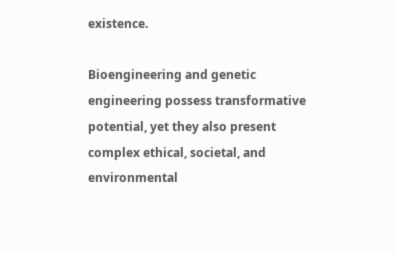existence.

Bioengineering and genetic engineering possess transformative potential, yet they also present complex ethical, societal, and environmental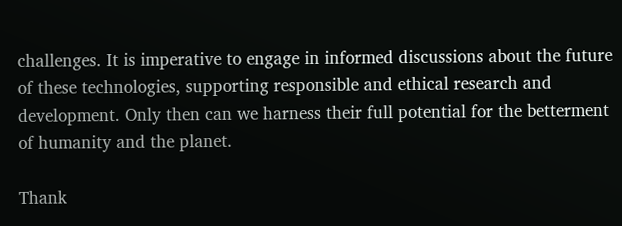challenges. It is imperative to engage in informed discussions about the future of these technologies, supporting responsible and ethical research and development. Only then can we harness their full potential for the betterment of humanity and the planet.

Thank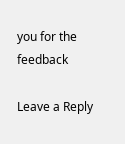you for the feedback

Leave a Reply